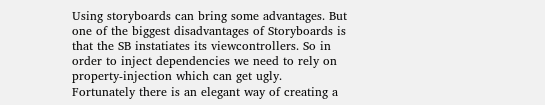Using storyboards can bring some advantages. But one of the biggest disadvantages of Storyboards is that the SB instatiates its viewcontrollers. So in order to inject dependencies we need to rely on property-injection which can get ugly. Fortunately there is an elegant way of creating a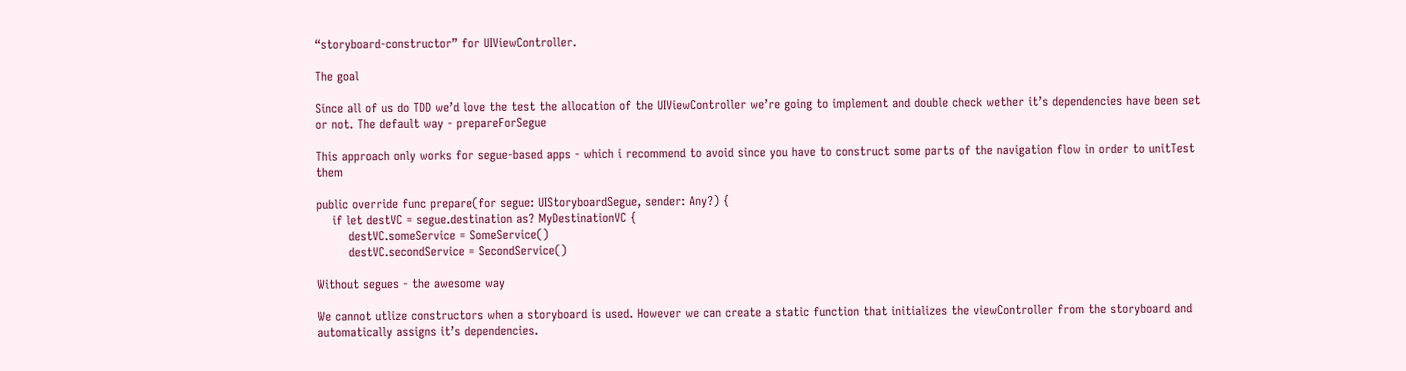“storyboard-constructor” for UIViewController.

The goal

Since all of us do TDD we’d love the test the allocation of the UIViewController we’re going to implement and double check wether it’s dependencies have been set or not. The default way - prepareForSegue

This approach only works for segue-based apps - which i recommend to avoid since you have to construct some parts of the navigation flow in order to unitTest them

public override func prepare(for segue: UIStoryboardSegue, sender: Any?) {
    if let destVC = segue.destination as? MyDestinationVC {
        destVC.someService = SomeService()
        destVC.secondService = SecondService()

Without segues - the awesome way

We cannot utlize constructors when a storyboard is used. However we can create a static function that initializes the viewController from the storyboard and automatically assigns it’s dependencies.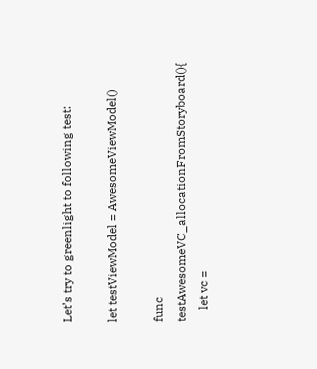Let’s try to greenlight to following test:

let testViewModel = AwesomeViewModel()

func testAwesomeVC_allocationFromStoryboard(){
    let vc =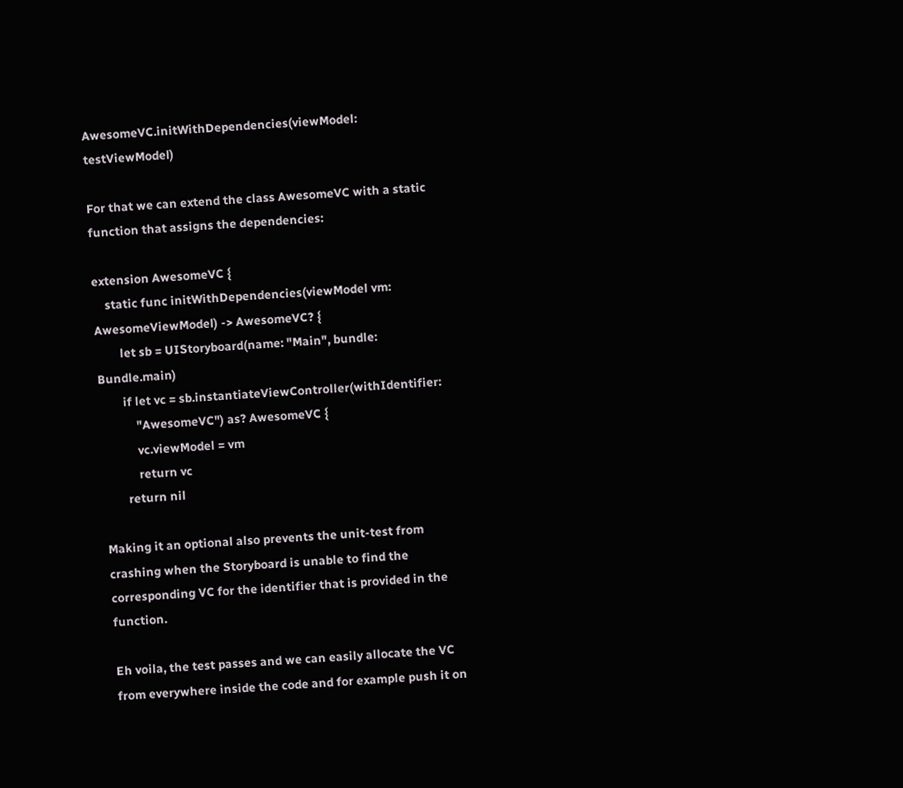AwesomeVC.initWithDependencies(viewModel: testViewModel)

For that we can extend the class AwesomeVC with a static function that assigns the dependencies:

extension AwesomeVC {
    static func initWithDependencies(viewModel vm: AwesomeViewModel) -> AwesomeVC? {
        let sb = UIStoryboard(name: "Main", bundle: Bundle.main)
        if let vc = sb.instantiateViewController(withIdentifier:
            "AwesomeVC") as? AwesomeVC {
            vc.viewModel = vm
            return vc
        return nil

Making it an optional also prevents the unit-test from crashing when the Storyboard is unable to find the corresponding VC for the identifier that is provided in the function.

Eh voila, the test passes and we can easily allocate the VC from everywhere inside the code and for example push it on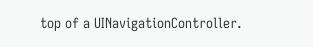top of a UINavigationController.